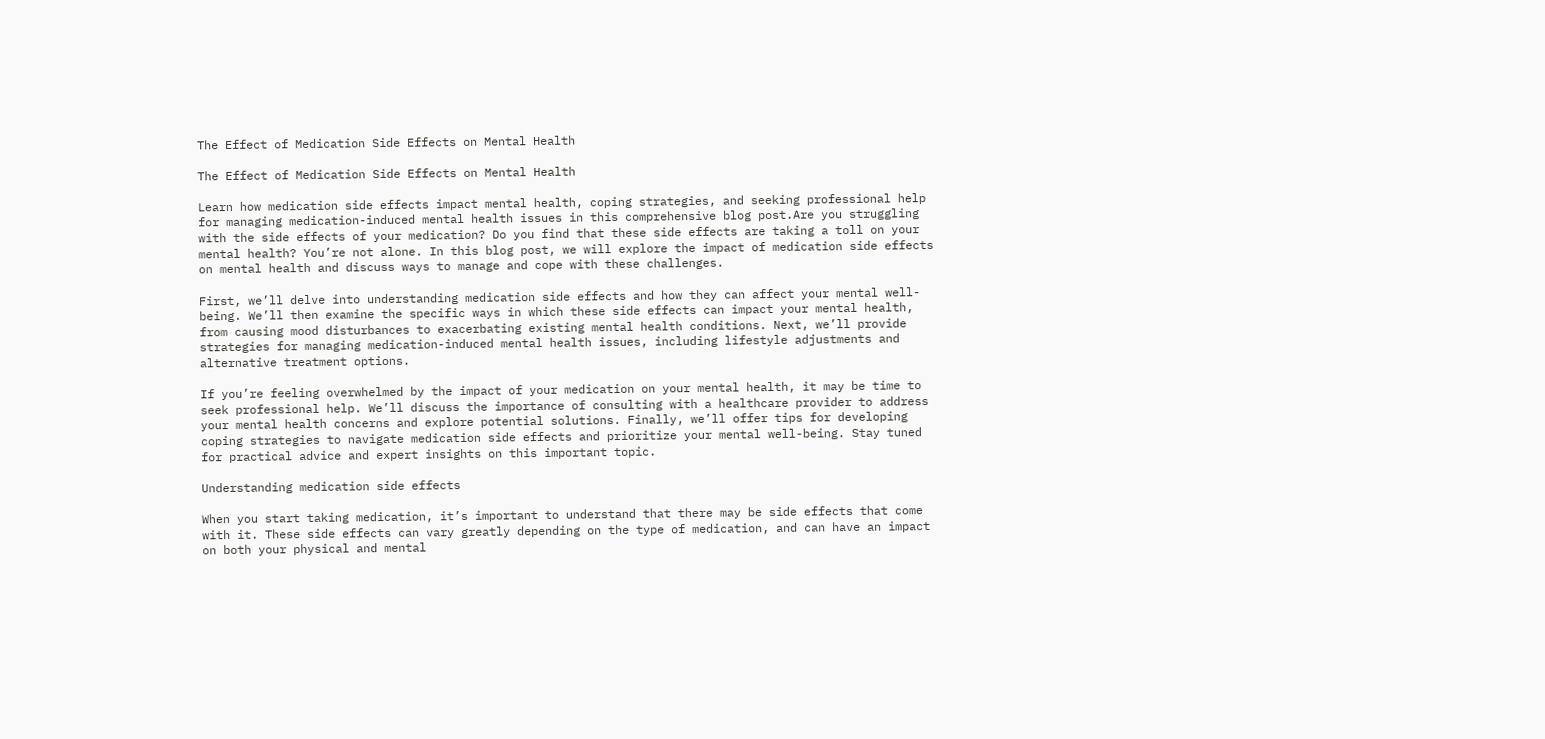The Effect of Medication Side Effects on Mental Health

The Effect of Medication Side Effects on Mental Health

Learn how medication side effects impact mental health, coping strategies, and seeking professional help for managing medication-induced mental health issues in this comprehensive blog post.Are you struggling with the side effects of your medication? Do you find that these side effects are taking a toll on your mental health? You’re not alone. In this blog post, we will explore the impact of medication side effects on mental health and discuss ways to manage and cope with these challenges.

First, we’ll delve into understanding medication side effects and how they can affect your mental well-being. We’ll then examine the specific ways in which these side effects can impact your mental health, from causing mood disturbances to exacerbating existing mental health conditions. Next, we’ll provide strategies for managing medication-induced mental health issues, including lifestyle adjustments and alternative treatment options.

If you’re feeling overwhelmed by the impact of your medication on your mental health, it may be time to seek professional help. We’ll discuss the importance of consulting with a healthcare provider to address your mental health concerns and explore potential solutions. Finally, we’ll offer tips for developing coping strategies to navigate medication side effects and prioritize your mental well-being. Stay tuned for practical advice and expert insights on this important topic.

Understanding medication side effects

When you start taking medication, it’s important to understand that there may be side effects that come with it. These side effects can vary greatly depending on the type of medication, and can have an impact on both your physical and mental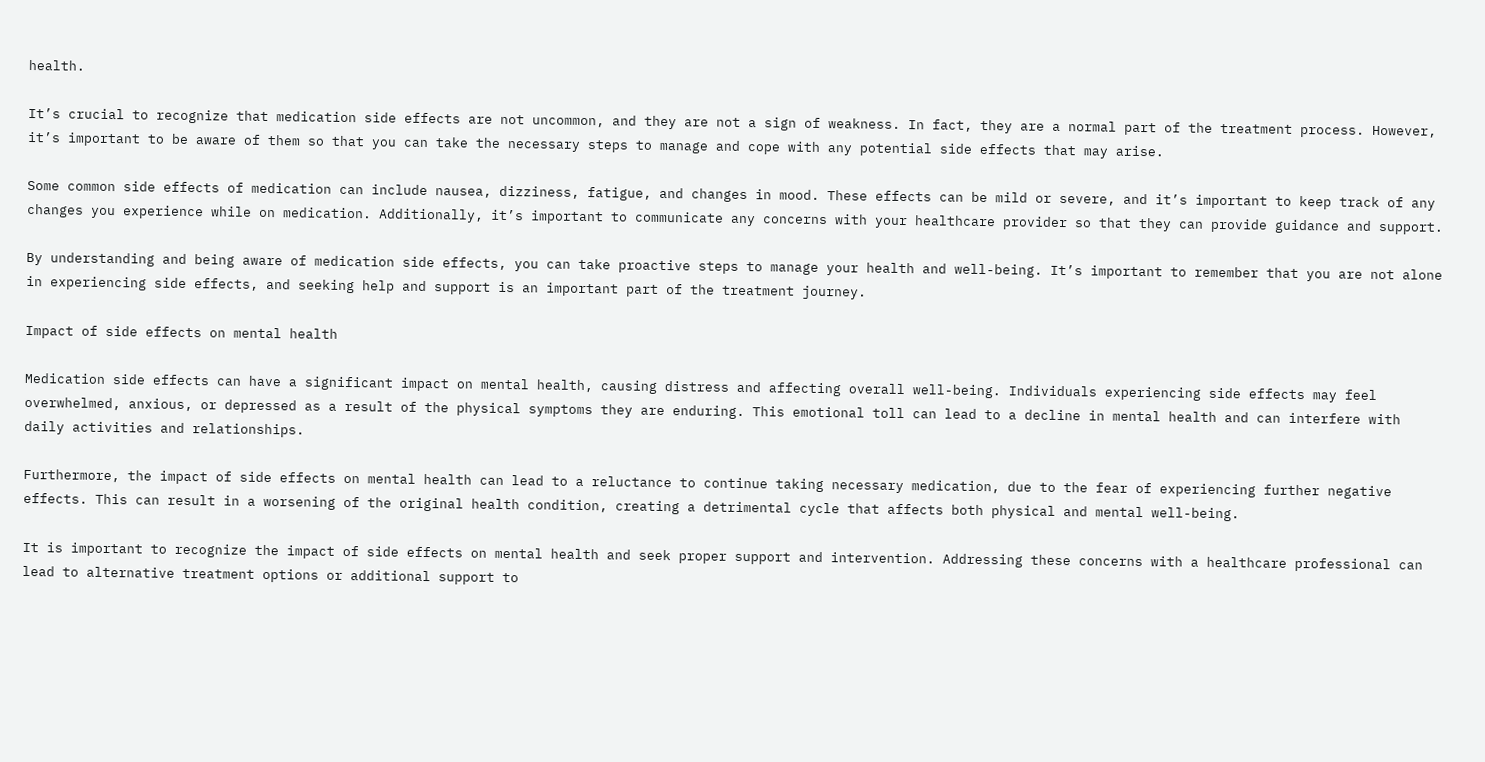health.

It’s crucial to recognize that medication side effects are not uncommon, and they are not a sign of weakness. In fact, they are a normal part of the treatment process. However, it’s important to be aware of them so that you can take the necessary steps to manage and cope with any potential side effects that may arise.

Some common side effects of medication can include nausea, dizziness, fatigue, and changes in mood. These effects can be mild or severe, and it’s important to keep track of any changes you experience while on medication. Additionally, it’s important to communicate any concerns with your healthcare provider so that they can provide guidance and support.

By understanding and being aware of medication side effects, you can take proactive steps to manage your health and well-being. It’s important to remember that you are not alone in experiencing side effects, and seeking help and support is an important part of the treatment journey.

Impact of side effects on mental health

Medication side effects can have a significant impact on mental health, causing distress and affecting overall well-being. Individuals experiencing side effects may feel overwhelmed, anxious, or depressed as a result of the physical symptoms they are enduring. This emotional toll can lead to a decline in mental health and can interfere with daily activities and relationships.

Furthermore, the impact of side effects on mental health can lead to a reluctance to continue taking necessary medication, due to the fear of experiencing further negative effects. This can result in a worsening of the original health condition, creating a detrimental cycle that affects both physical and mental well-being.

It is important to recognize the impact of side effects on mental health and seek proper support and intervention. Addressing these concerns with a healthcare professional can lead to alternative treatment options or additional support to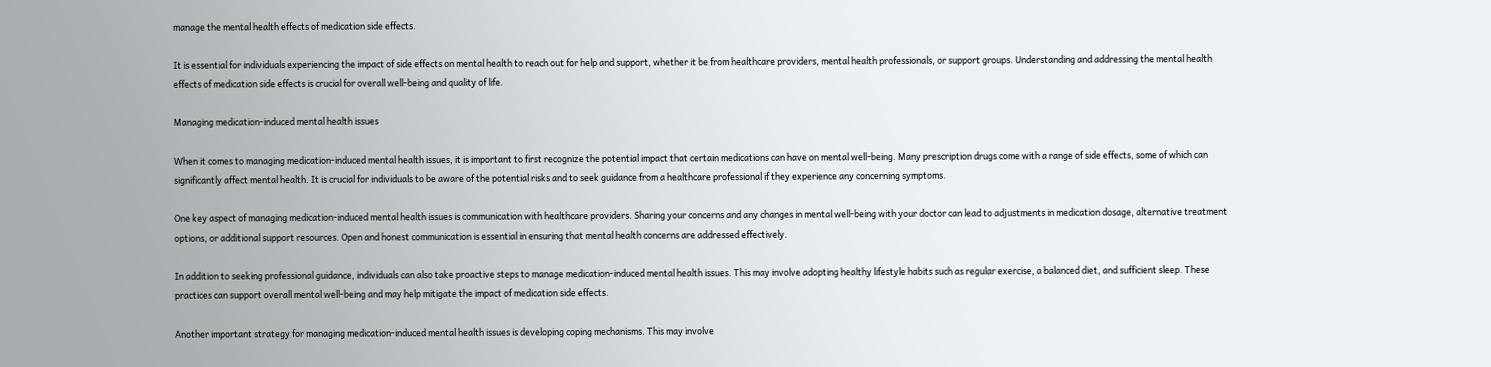manage the mental health effects of medication side effects.

It is essential for individuals experiencing the impact of side effects on mental health to reach out for help and support, whether it be from healthcare providers, mental health professionals, or support groups. Understanding and addressing the mental health effects of medication side effects is crucial for overall well-being and quality of life.

Managing medication-induced mental health issues

When it comes to managing medication-induced mental health issues, it is important to first recognize the potential impact that certain medications can have on mental well-being. Many prescription drugs come with a range of side effects, some of which can significantly affect mental health. It is crucial for individuals to be aware of the potential risks and to seek guidance from a healthcare professional if they experience any concerning symptoms.

One key aspect of managing medication-induced mental health issues is communication with healthcare providers. Sharing your concerns and any changes in mental well-being with your doctor can lead to adjustments in medication dosage, alternative treatment options, or additional support resources. Open and honest communication is essential in ensuring that mental health concerns are addressed effectively.

In addition to seeking professional guidance, individuals can also take proactive steps to manage medication-induced mental health issues. This may involve adopting healthy lifestyle habits such as regular exercise, a balanced diet, and sufficient sleep. These practices can support overall mental well-being and may help mitigate the impact of medication side effects.

Another important strategy for managing medication-induced mental health issues is developing coping mechanisms. This may involve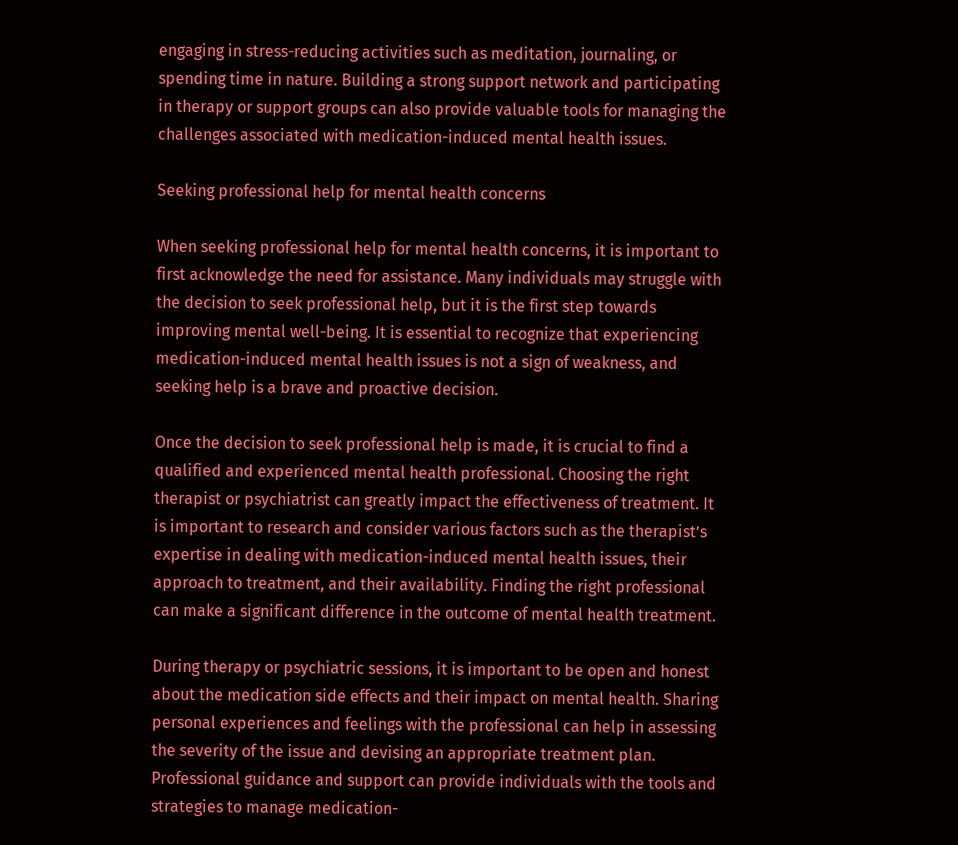engaging in stress-reducing activities such as meditation, journaling, or spending time in nature. Building a strong support network and participating in therapy or support groups can also provide valuable tools for managing the challenges associated with medication-induced mental health issues.

Seeking professional help for mental health concerns

When seeking professional help for mental health concerns, it is important to first acknowledge the need for assistance. Many individuals may struggle with the decision to seek professional help, but it is the first step towards improving mental well-being. It is essential to recognize that experiencing medication-induced mental health issues is not a sign of weakness, and seeking help is a brave and proactive decision.

Once the decision to seek professional help is made, it is crucial to find a qualified and experienced mental health professional. Choosing the right therapist or psychiatrist can greatly impact the effectiveness of treatment. It is important to research and consider various factors such as the therapist’s expertise in dealing with medication-induced mental health issues, their approach to treatment, and their availability. Finding the right professional can make a significant difference in the outcome of mental health treatment.

During therapy or psychiatric sessions, it is important to be open and honest about the medication side effects and their impact on mental health. Sharing personal experiences and feelings with the professional can help in assessing the severity of the issue and devising an appropriate treatment plan. Professional guidance and support can provide individuals with the tools and strategies to manage medication-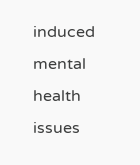induced mental health issues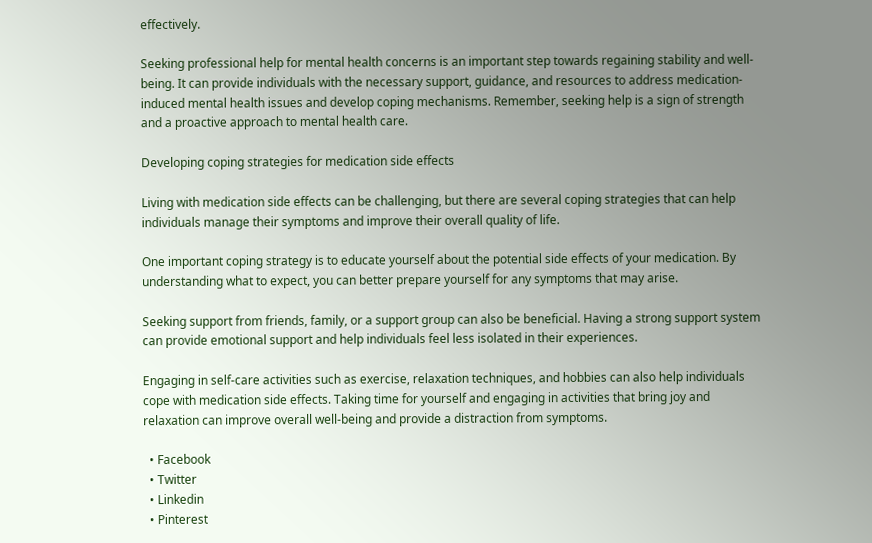effectively.

Seeking professional help for mental health concerns is an important step towards regaining stability and well-being. It can provide individuals with the necessary support, guidance, and resources to address medication-induced mental health issues and develop coping mechanisms. Remember, seeking help is a sign of strength and a proactive approach to mental health care.

Developing coping strategies for medication side effects

Living with medication side effects can be challenging, but there are several coping strategies that can help individuals manage their symptoms and improve their overall quality of life.

One important coping strategy is to educate yourself about the potential side effects of your medication. By understanding what to expect, you can better prepare yourself for any symptoms that may arise.

Seeking support from friends, family, or a support group can also be beneficial. Having a strong support system can provide emotional support and help individuals feel less isolated in their experiences.

Engaging in self-care activities such as exercise, relaxation techniques, and hobbies can also help individuals cope with medication side effects. Taking time for yourself and engaging in activities that bring joy and relaxation can improve overall well-being and provide a distraction from symptoms.

  • Facebook
  • Twitter
  • Linkedin
  • Pinterest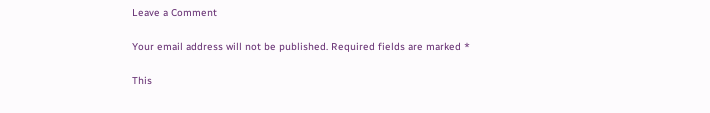Leave a Comment

Your email address will not be published. Required fields are marked *

This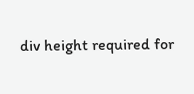div height required for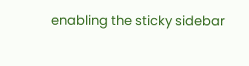enabling the sticky sidebar